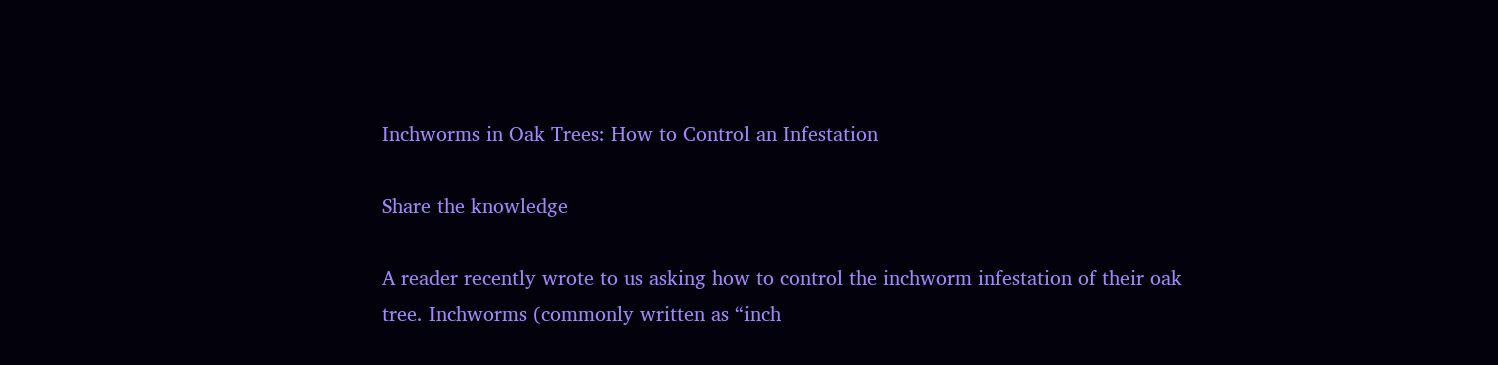Inchworms in Oak Trees: How to Control an Infestation

Share the knowledge

A reader recently wrote to us asking how to control the inchworm infestation of their oak tree. Inchworms (commonly written as “inch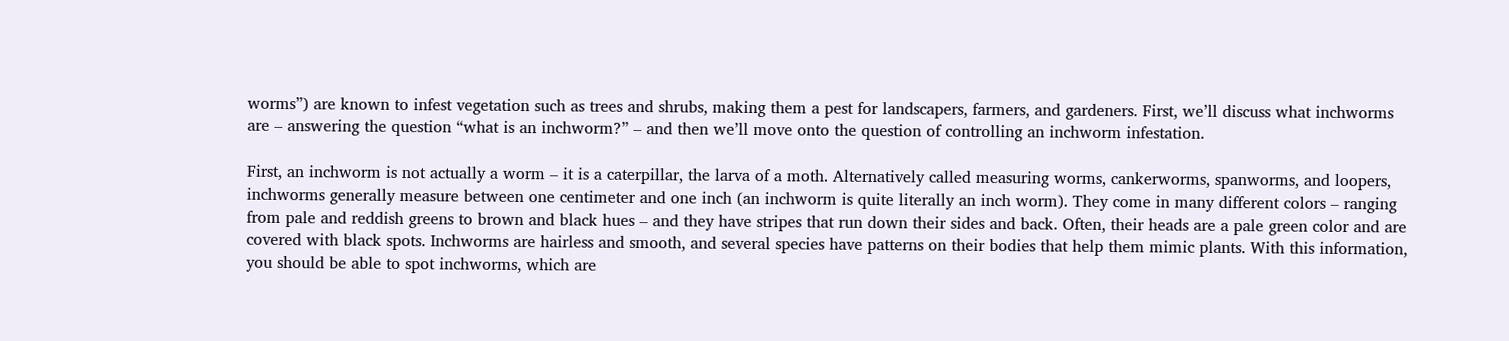worms”) are known to infest vegetation such as trees and shrubs, making them a pest for landscapers, farmers, and gardeners. First, we’ll discuss what inchworms are – answering the question “what is an inchworm?” – and then we’ll move onto the question of controlling an inchworm infestation.

First, an inchworm is not actually a worm – it is a caterpillar, the larva of a moth. Alternatively called measuring worms, cankerworms, spanworms, and loopers, inchworms generally measure between one centimeter and one inch (an inchworm is quite literally an inch worm). They come in many different colors – ranging from pale and reddish greens to brown and black hues – and they have stripes that run down their sides and back. Often, their heads are a pale green color and are covered with black spots. Inchworms are hairless and smooth, and several species have patterns on their bodies that help them mimic plants. With this information, you should be able to spot inchworms, which are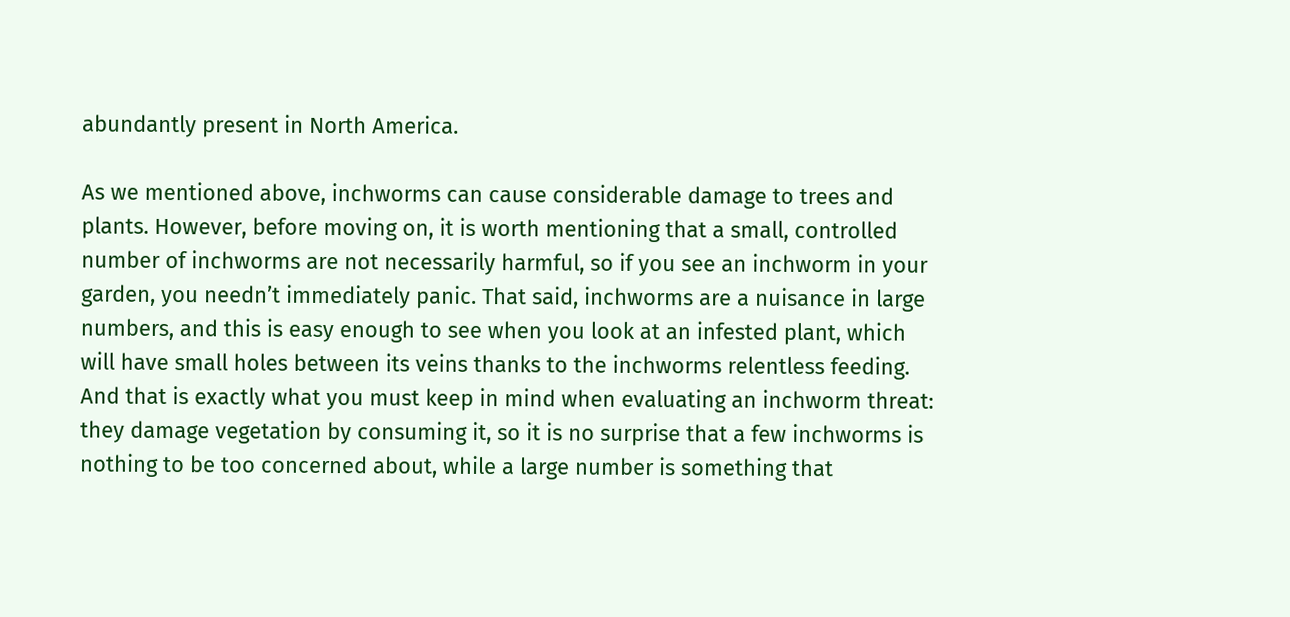abundantly present in North America.

As we mentioned above, inchworms can cause considerable damage to trees and plants. However, before moving on, it is worth mentioning that a small, controlled number of inchworms are not necessarily harmful, so if you see an inchworm in your garden, you needn’t immediately panic. That said, inchworms are a nuisance in large numbers, and this is easy enough to see when you look at an infested plant, which will have small holes between its veins thanks to the inchworms relentless feeding. And that is exactly what you must keep in mind when evaluating an inchworm threat: they damage vegetation by consuming it, so it is no surprise that a few inchworms is nothing to be too concerned about, while a large number is something that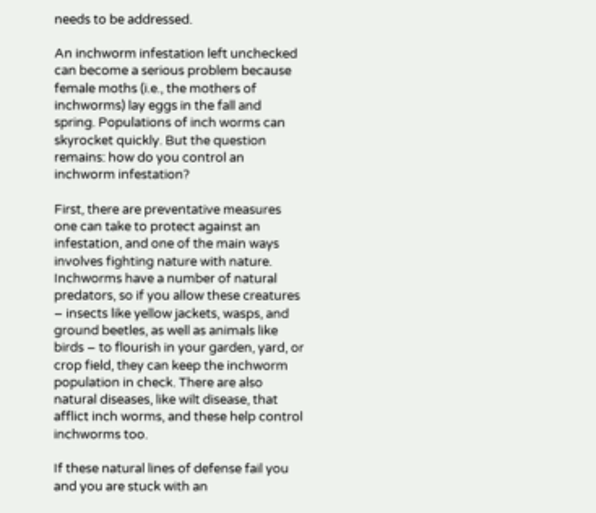needs to be addressed.

An inchworm infestation left unchecked can become a serious problem because female moths (i.e., the mothers of inchworms) lay eggs in the fall and spring. Populations of inch worms can skyrocket quickly. But the question remains: how do you control an inchworm infestation?

First, there are preventative measures one can take to protect against an infestation, and one of the main ways involves fighting nature with nature. Inchworms have a number of natural predators, so if you allow these creatures – insects like yellow jackets, wasps, and ground beetles, as well as animals like birds – to flourish in your garden, yard, or crop field, they can keep the inchworm population in check. There are also natural diseases, like wilt disease, that afflict inch worms, and these help control inchworms too.

If these natural lines of defense fail you and you are stuck with an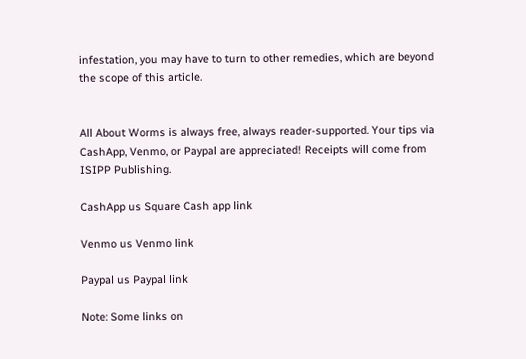infestation, you may have to turn to other remedies, which are beyond the scope of this article.


All About Worms is always free, always reader-supported. Your tips via CashApp, Venmo, or Paypal are appreciated! Receipts will come from ISIPP Publishing.

CashApp us Square Cash app link

Venmo us Venmo link

Paypal us Paypal link

Note: Some links on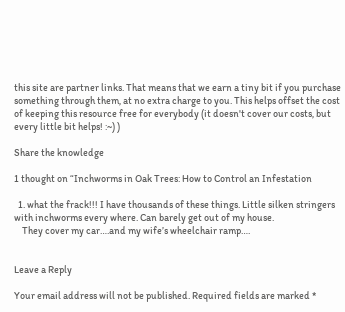this site are partner links. That means that we earn a tiny bit if you purchase something through them, at no extra charge to you. This helps offset the cost of keeping this resource free for everybody (it doesn't cover our costs, but every little bit helps! :~) )

Share the knowledge

1 thought on “Inchworms in Oak Trees: How to Control an Infestation

  1. what the frack!!! I have thousands of these things. Little silken stringers with inchworms every where. Can barely get out of my house.
    They cover my car….and my wife’s wheelchair ramp….


Leave a Reply

Your email address will not be published. Required fields are marked *